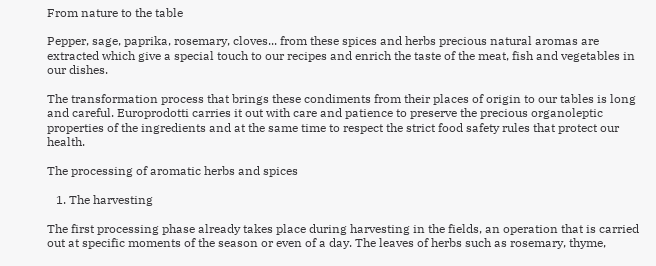From nature to the table

Pepper, sage, paprika, rosemary, cloves... from these spices and herbs precious natural aromas are extracted which give a special touch to our recipes and enrich the taste of the meat, fish and vegetables in our dishes.

The transformation process that brings these condiments from their places of origin to our tables is long and careful. Europrodotti carries it out with care and patience to preserve the precious organoleptic properties of the ingredients and at the same time to respect the strict food safety rules that protect our health.

The processing of aromatic herbs and spices

   1. The harvesting

The first processing phase already takes place during harvesting in the fields, an operation that is carried out at specific moments of the season or even of a day. The leaves of herbs such as rosemary, thyme,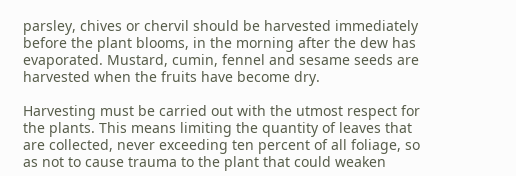parsley, chives or chervil should be harvested immediately before the plant blooms, in the morning after the dew has evaporated. Mustard, cumin, fennel and sesame seeds are harvested when the fruits have become dry.

Harvesting must be carried out with the utmost respect for the plants. This means limiting the quantity of leaves that are collected, never exceeding ten percent of all foliage, so as not to cause trauma to the plant that could weaken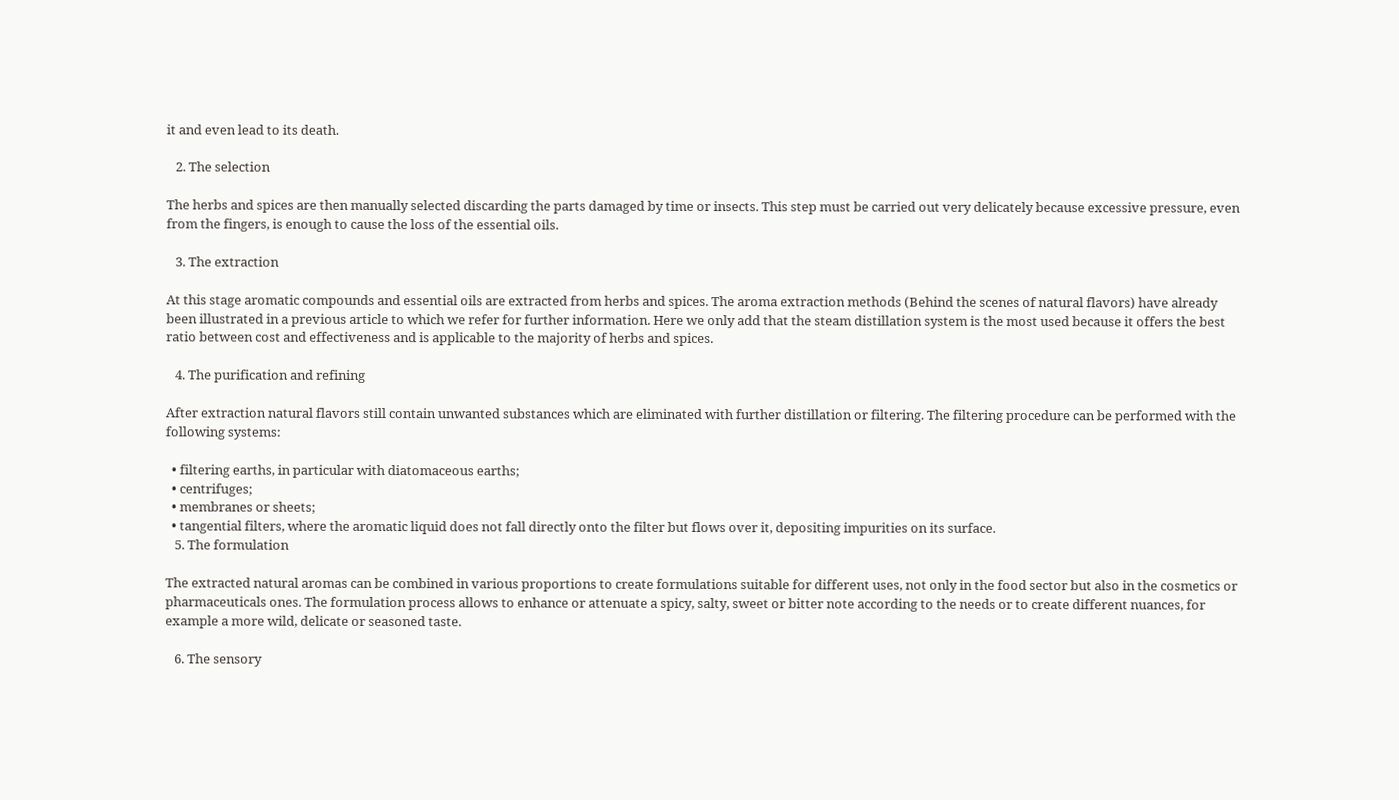it and even lead to its death.

   2. The selection

The herbs and spices are then manually selected discarding the parts damaged by time or insects. This step must be carried out very delicately because excessive pressure, even from the fingers, is enough to cause the loss of the essential oils.

   3. The extraction

At this stage aromatic compounds and essential oils are extracted from herbs and spices. The aroma extraction methods (Behind the scenes of natural flavors) have already been illustrated in a previous article to which we refer for further information. Here we only add that the steam distillation system is the most used because it offers the best ratio between cost and effectiveness and is applicable to the majority of herbs and spices.

   4. The purification and refining

After extraction natural flavors still contain unwanted substances which are eliminated with further distillation or filtering. The filtering procedure can be performed with the following systems:

  • filtering earths, in particular with diatomaceous earths;
  • centrifuges;
  • membranes or sheets;
  • tangential filters, where the aromatic liquid does not fall directly onto the filter but flows over it, depositing impurities on its surface.
   5. The formulation

The extracted natural aromas can be combined in various proportions to create formulations suitable for different uses, not only in the food sector but also in the cosmetics or pharmaceuticals ones. The formulation process allows to enhance or attenuate a spicy, salty, sweet or bitter note according to the needs or to create different nuances, for example a more wild, delicate or seasoned taste.

   6. The sensory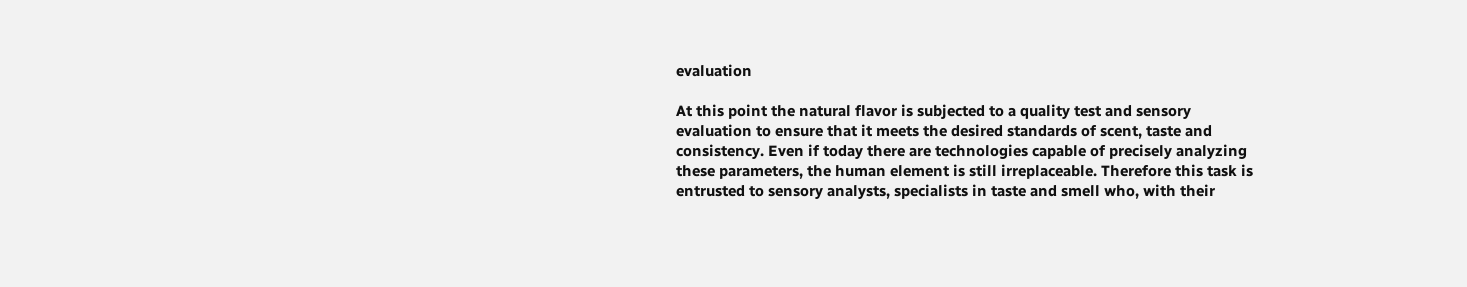evaluation

At this point the natural flavor is subjected to a quality test and sensory evaluation to ensure that it meets the desired standards of scent, taste and consistency. Even if today there are technologies capable of precisely analyzing these parameters, the human element is still irreplaceable. Therefore this task is entrusted to sensory analysts, specialists in taste and smell who, with their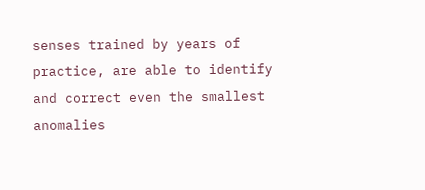senses trained by years of practice, are able to identify and correct even the smallest anomalies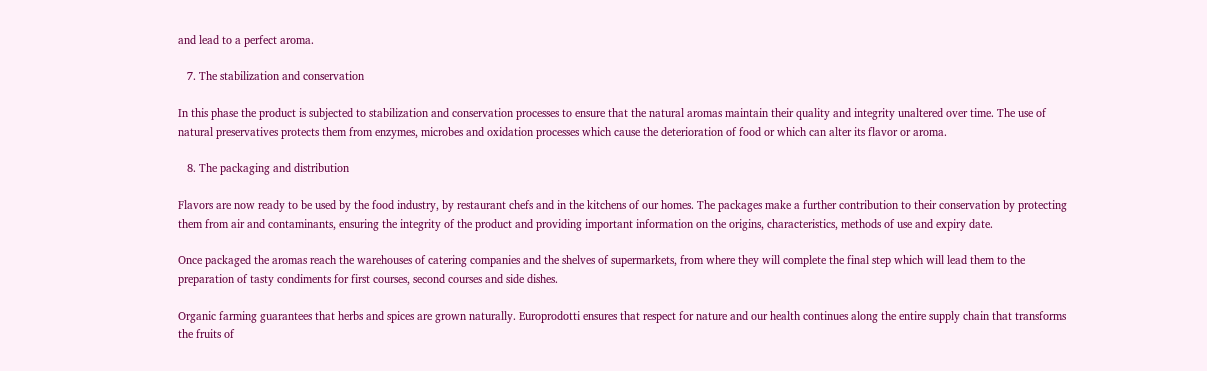and lead to a perfect aroma.

   7. The stabilization and conservation

In this phase the product is subjected to stabilization and conservation processes to ensure that the natural aromas maintain their quality and integrity unaltered over time. The use of natural preservatives protects them from enzymes, microbes and oxidation processes which cause the deterioration of food or which can alter its flavor or aroma.

   8. The packaging and distribution

Flavors are now ready to be used by the food industry, by restaurant chefs and in the kitchens of our homes. The packages make a further contribution to their conservation by protecting them from air and contaminants, ensuring the integrity of the product and providing important information on the origins, characteristics, methods of use and expiry date.

Once packaged the aromas reach the warehouses of catering companies and the shelves of supermarkets, from where they will complete the final step which will lead them to the preparation of tasty condiments for first courses, second courses and side dishes.

Organic farming guarantees that herbs and spices are grown naturally. Europrodotti ensures that respect for nature and our health continues along the entire supply chain that transforms the fruits of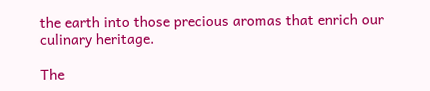the earth into those precious aromas that enrich our culinary heritage.

The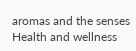aromas and the senses
Health and wellness